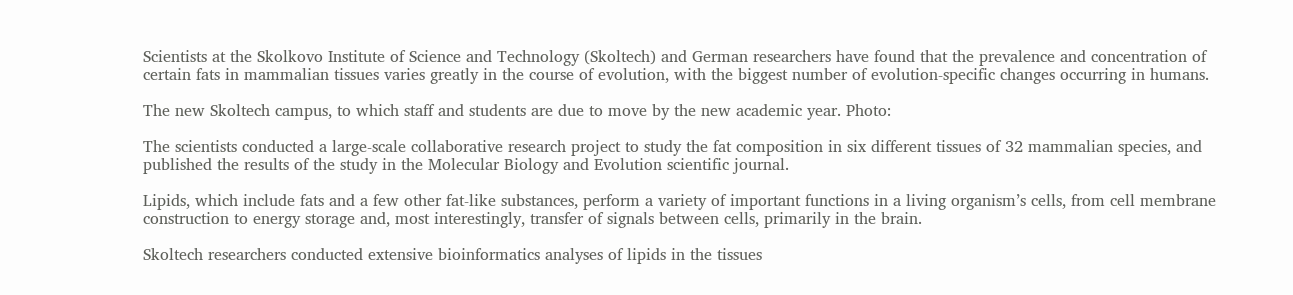Scientists at the Skolkovo Institute of Science and Technology (Skoltech) and German researchers have found that the prevalence and concentration of certain fats in mammalian tissues varies greatly in the course of evolution, with the biggest number of evolution-specific changes occurring in humans.

The new Skoltech campus, to which staff and students are due to move by the new academic year. Photo:

The scientists conducted a large-scale collaborative research project to study the fat composition in six different tissues of 32 mammalian species, and published the results of the study in the Molecular Biology and Evolution scientific journal.

Lipids, which include fats and a few other fat-like substances, perform a variety of important functions in a living organism’s cells, from cell membrane construction to energy storage and, most interestingly, transfer of signals between cells, primarily in the brain.

Skoltech researchers conducted extensive bioinformatics analyses of lipids in the tissues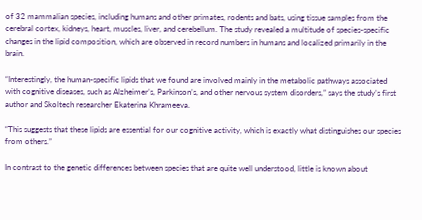of 32 mammalian species, including humans and other primates, rodents and bats, using tissue samples from the cerebral cortex, kidneys, heart, muscles, liver, and cerebellum. The study revealed a multitude of species-specific changes in the lipid composition, which are observed in record numbers in humans and localized primarily in the brain.

“Interestingly, the human-specific lipids that we found are involved mainly in the metabolic pathways associated with cognitive diseases, such as Alzheimer’s, Parkinson’s, and other nervous system disorders,” says the study’s first author and Skoltech researcher Ekaterina Khrameeva.

“This suggests that these lipids are essential for our cognitive activity, which is exactly what distinguishes our species from others.”

In contrast to the genetic differences between species that are quite well understood, little is known about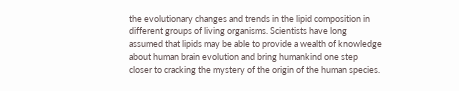the evolutionary changes and trends in the lipid composition in different groups of living organisms. Scientists have long assumed that lipids may be able to provide a wealth of knowledge about human brain evolution and bring humankind one step closer to cracking the mystery of the origin of the human species.